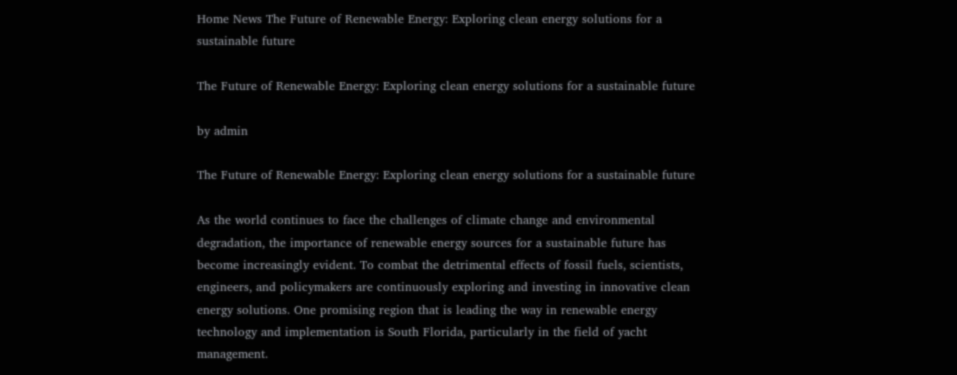Home News The Future of Renewable Energy: Exploring clean energy solutions for a sustainable future

The Future of Renewable Energy: Exploring clean energy solutions for a sustainable future

by admin

The Future of Renewable Energy: Exploring clean energy solutions for a sustainable future

As the world continues to face the challenges of climate change and environmental degradation, the importance of renewable energy sources for a sustainable future has become increasingly evident. To combat the detrimental effects of fossil fuels, scientists, engineers, and policymakers are continuously exploring and investing in innovative clean energy solutions. One promising region that is leading the way in renewable energy technology and implementation is South Florida, particularly in the field of yacht management.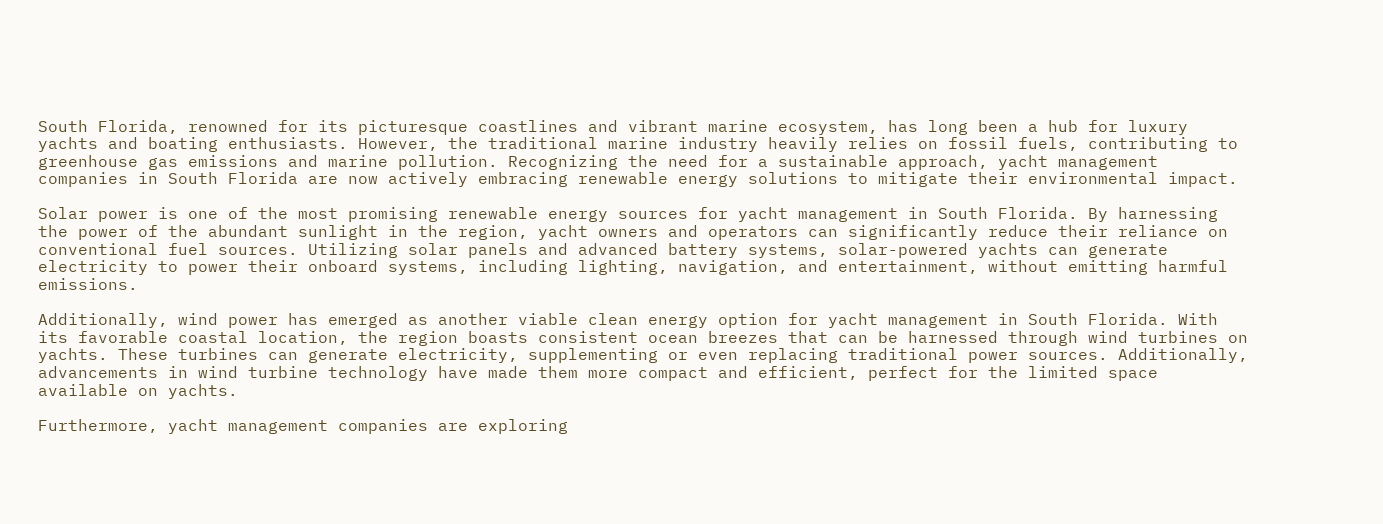South Florida, renowned for its picturesque coastlines and vibrant marine ecosystem, has long been a hub for luxury yachts and boating enthusiasts. However, the traditional marine industry heavily relies on fossil fuels, contributing to greenhouse gas emissions and marine pollution. Recognizing the need for a sustainable approach, yacht management companies in South Florida are now actively embracing renewable energy solutions to mitigate their environmental impact.

Solar power is one of the most promising renewable energy sources for yacht management in South Florida. By harnessing the power of the abundant sunlight in the region, yacht owners and operators can significantly reduce their reliance on conventional fuel sources. Utilizing solar panels and advanced battery systems, solar-powered yachts can generate electricity to power their onboard systems, including lighting, navigation, and entertainment, without emitting harmful emissions.

Additionally, wind power has emerged as another viable clean energy option for yacht management in South Florida. With its favorable coastal location, the region boasts consistent ocean breezes that can be harnessed through wind turbines on yachts. These turbines can generate electricity, supplementing or even replacing traditional power sources. Additionally, advancements in wind turbine technology have made them more compact and efficient, perfect for the limited space available on yachts.

Furthermore, yacht management companies are exploring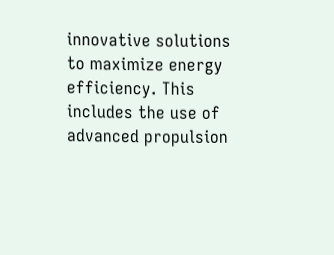innovative solutions to maximize energy efficiency. This includes the use of advanced propulsion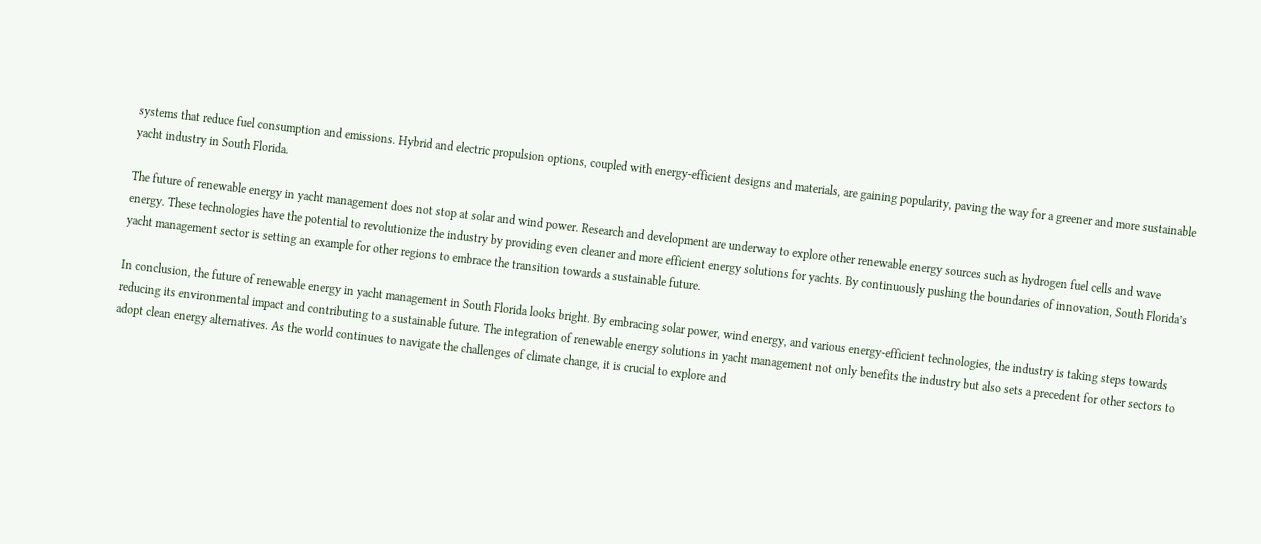systems that reduce fuel consumption and emissions. Hybrid and electric propulsion options, coupled with energy-efficient designs and materials, are gaining popularity, paving the way for a greener and more sustainable yacht industry in South Florida.

The future of renewable energy in yacht management does not stop at solar and wind power. Research and development are underway to explore other renewable energy sources such as hydrogen fuel cells and wave energy. These technologies have the potential to revolutionize the industry by providing even cleaner and more efficient energy solutions for yachts. By continuously pushing the boundaries of innovation, South Florida’s yacht management sector is setting an example for other regions to embrace the transition towards a sustainable future.

In conclusion, the future of renewable energy in yacht management in South Florida looks bright. By embracing solar power, wind energy, and various energy-efficient technologies, the industry is taking steps towards reducing its environmental impact and contributing to a sustainable future. The integration of renewable energy solutions in yacht management not only benefits the industry but also sets a precedent for other sectors to adopt clean energy alternatives. As the world continues to navigate the challenges of climate change, it is crucial to explore and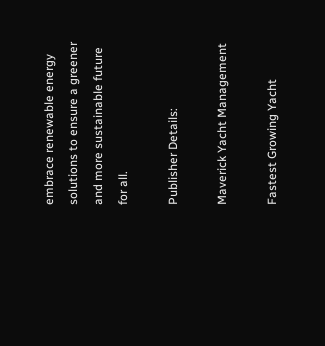embrace renewable energy solutions to ensure a greener and more sustainable future for all.

Publisher Details:

Maverick Yacht Management

Fastest Growing Yacht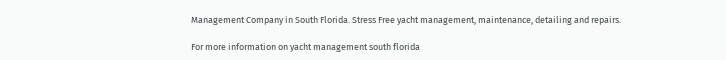Management Company in South Florida. Stress Free yacht management, maintenance, detailing and repairs.

For more information on yacht management south florida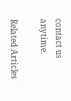contact us anytime.

Related Articles